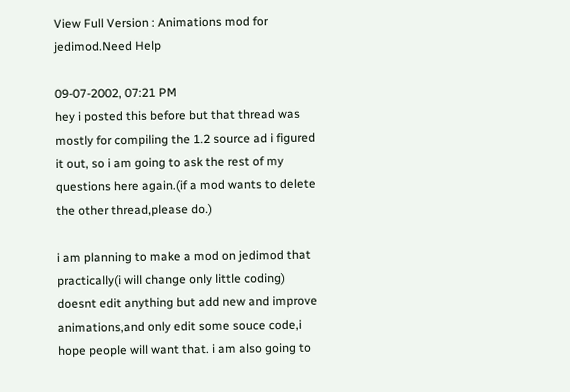View Full Version : Animations mod for jedimod.Need Help

09-07-2002, 07:21 PM
hey i posted this before but that thread was mostly for compiling the 1.2 source ad i figured it out, so i am going to ask the rest of my questions here again.(if a mod wants to delete the other thread,please do.)

i am planning to make a mod on jedimod that practically(i will change only little coding) doesnt edit anything but add new and improve animations,and only edit some souce code,i hope people will want that. i am also going to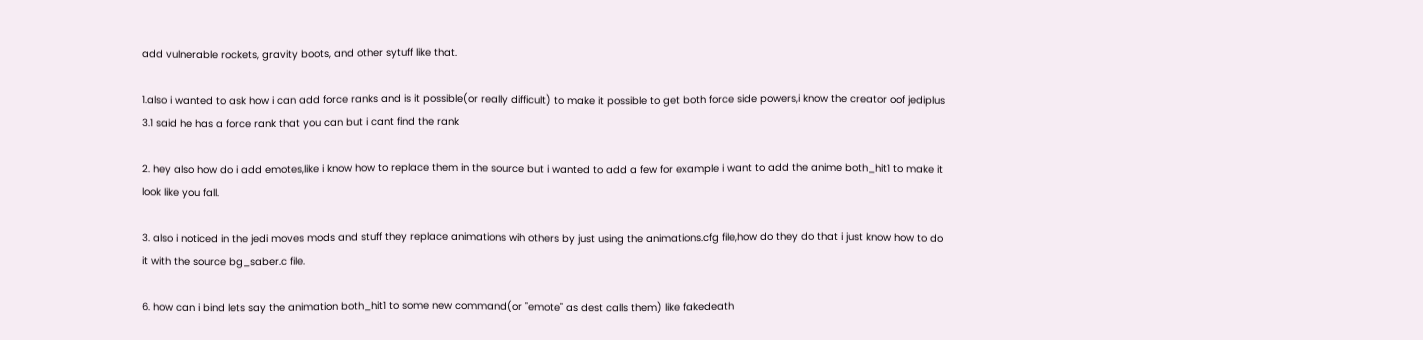add vulnerable rockets, gravity boots, and other sytuff like that.

1.also i wanted to ask how i can add force ranks and is it possible(or really difficult) to make it possible to get both force side powers,i know the creator oof jediplus 3.1 said he has a force rank that you can but i cant find the rank

2. hey also how do i add emotes,like i know how to replace them in the source but i wanted to add a few for example i want to add the anime both_hit1 to make it look like you fall.

3. also i noticed in the jedi moves mods and stuff they replace animations wih others by just using the animations.cfg file,how do they do that i just know how to do it with the source bg_saber.c file.

6. how can i bind lets say the animation both_hit1 to some new command(or "emote" as dest calls them) like fakedeath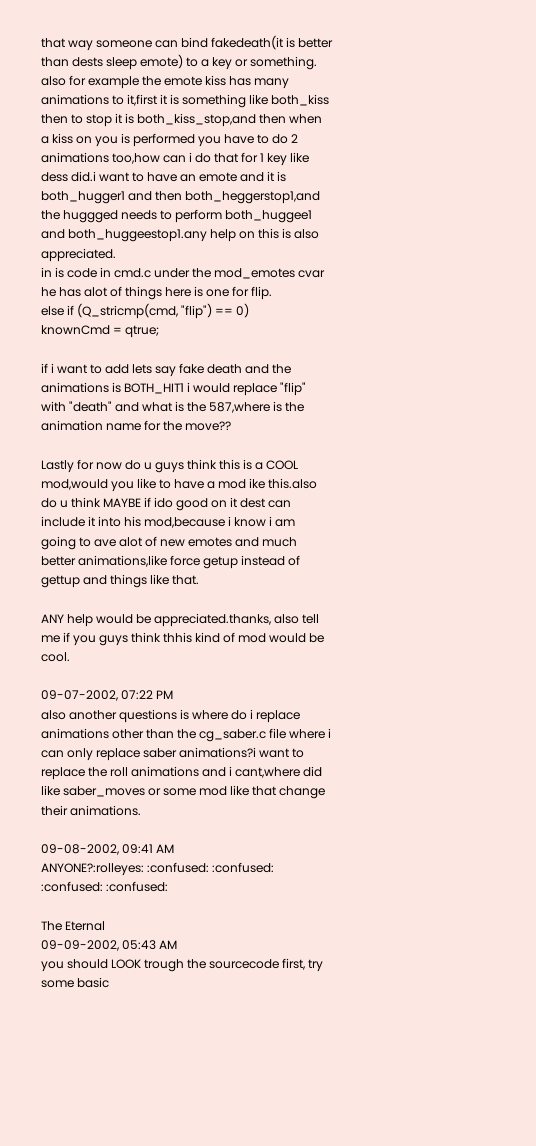that way someone can bind fakedeath(it is better than dests sleep emote) to a key or something.
also for example the emote kiss has many animations to it,first it is something like both_kiss then to stop it is both_kiss_stop,and then when a kiss on you is performed you have to do 2 animations too,how can i do that for 1 key like dess did.i want to have an emote and it is both_hugger1 and then both_heggerstop1,and the huggged needs to perform both_huggee1 and both_huggeestop1.any help on this is also appreciated.
in is code in cmd.c under the mod_emotes cvar he has alot of things here is one for flip.
else if (Q_stricmp(cmd, "flip") == 0)
knownCmd = qtrue;

if i want to add lets say fake death and the animations is BOTH_HIT1 i would replace "flip" with "death" and what is the 587,where is the animation name for the move??

Lastly for now do u guys think this is a COOL mod,would you like to have a mod ike this.also do u think MAYBE if ido good on it dest can include it into his mod,because i know i am going to ave alot of new emotes and much better animations,like force getup instead of gettup and things like that.

ANY help would be appreciated.thanks, also tell me if you guys think thhis kind of mod would be cool.

09-07-2002, 07:22 PM
also another questions is where do i replace animations other than the cg_saber.c file where i can only replace saber animations?i want to replace the roll animations and i cant,where did like saber_moves or some mod like that change their animations.

09-08-2002, 09:41 AM
ANYONE?:rolleyes: :confused: :confused: :confused: :confused:

The Eternal
09-09-2002, 05:43 AM
you should LOOK trough the sourcecode first, try some basic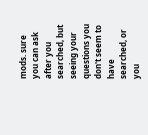mods. sure you can ask after you searched, but seeing your questions you don't seem to have searched, or you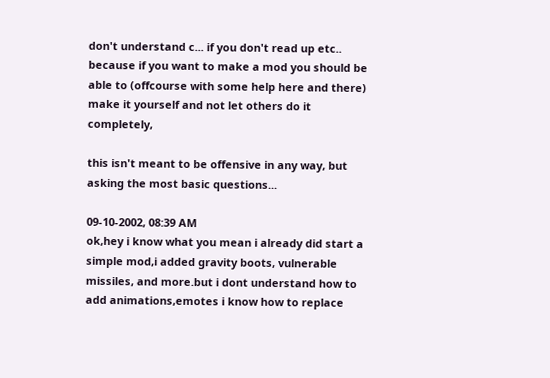don't understand c... if you don't read up etc.. because if you want to make a mod you should be able to (offcourse with some help here and there) make it yourself and not let others do it completely,

this isn't meant to be offensive in any way, but asking the most basic questions...

09-10-2002, 08:39 AM
ok,hey i know what you mean i already did start a simple mod,i added gravity boots, vulnerable missiles, and more.but i dont understand how to add animations,emotes i know how to replace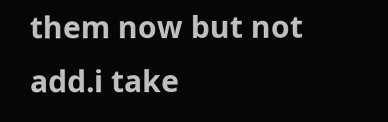them now but not add.i take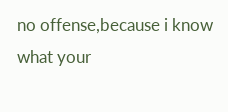no offense,because i know what your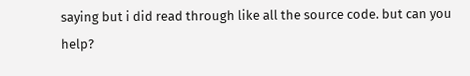saying but i did read through like all the source code. but can you help?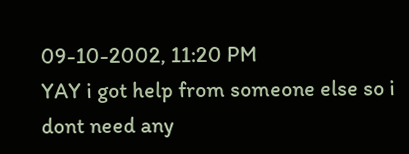09-10-2002, 11:20 PM
YAY i got help from someone else so i dont need any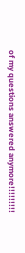of my questions answered anymore!!!!!!!!!